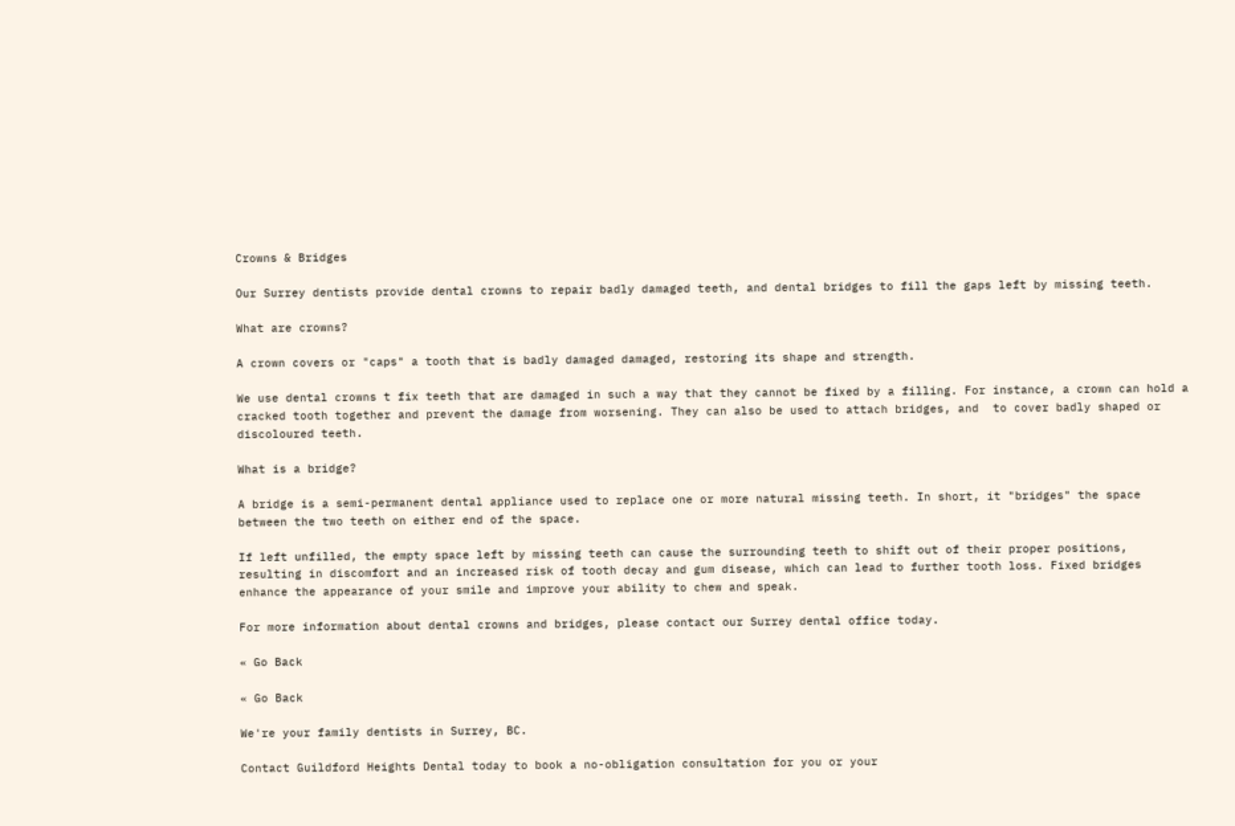Crowns & Bridges

Our Surrey dentists provide dental crowns to repair badly damaged teeth, and dental bridges to fill the gaps left by missing teeth.

What are crowns?

A crown covers or "caps" a tooth that is badly damaged damaged, restoring its shape and strength.

We use dental crowns t fix teeth that are damaged in such a way that they cannot be fixed by a filling. For instance, a crown can hold a cracked tooth together and prevent the damage from worsening. They can also be used to attach bridges, and  to cover badly shaped or discoloured teeth.

What is a bridge?

A bridge is a semi-permanent dental appliance used to replace one or more natural missing teeth. In short, it "bridges" the space between the two teeth on either end of the space.

If left unfilled, the empty space left by missing teeth can cause the surrounding teeth to shift out of their proper positions, resulting in discomfort and an increased risk of tooth decay and gum disease, which can lead to further tooth loss. Fixed bridges enhance the appearance of your smile and improve your ability to chew and speak.

For more information about dental crowns and bridges, please contact our Surrey dental office today.

« Go Back

« Go Back

We're your family dentists in Surrey, BC.

Contact Guildford Heights Dental today to book a no-obligation consultation for you or your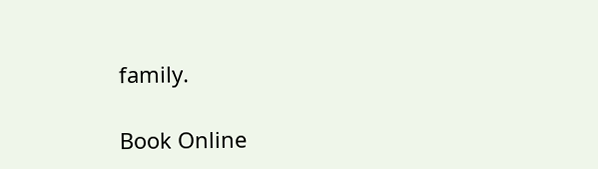family.

Book Online